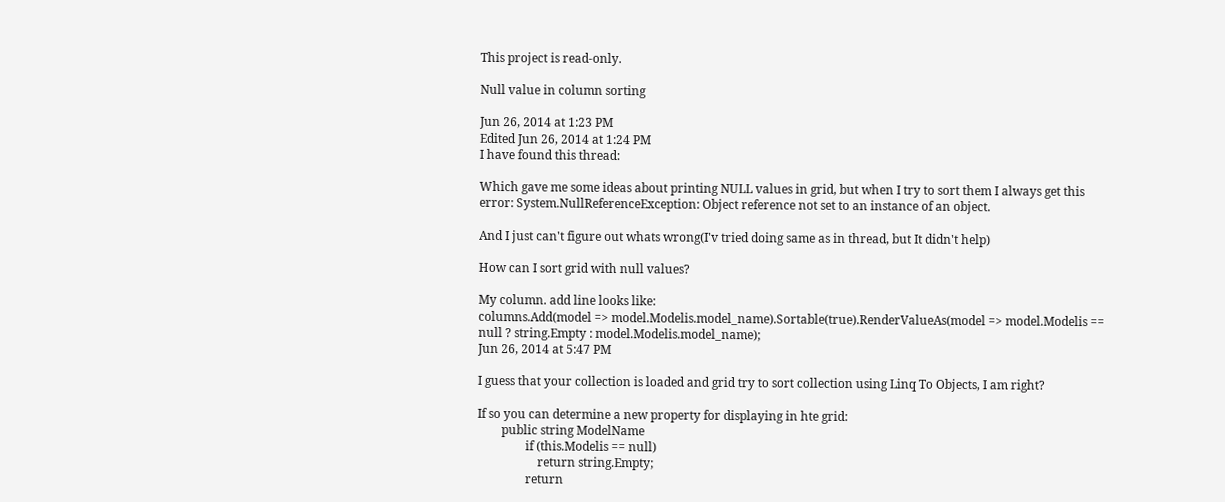This project is read-only.

Null value in column sorting

Jun 26, 2014 at 1:23 PM
Edited Jun 26, 2014 at 1:24 PM
I have found this thread:

Which gave me some ideas about printing NULL values in grid, but when I try to sort them I always get this error: System.NullReferenceException: Object reference not set to an instance of an object.

And I just can't figure out whats wrong(I'v tried doing same as in thread, but It didn't help)

How can I sort grid with null values?

My column. add line looks like:
columns.Add(model => model.Modelis.model_name).Sortable(true).RenderValueAs(model => model.Modelis == null ? string.Empty : model.Modelis.model_name);
Jun 26, 2014 at 5:47 PM

I guess that your collection is loaded and grid try to sort collection using Linq To Objects, I am right?

If so you can determine a new property for displaying in hte grid:
        public string ModelName
                if (this.Modelis == null)
                    return string.Empty;
                return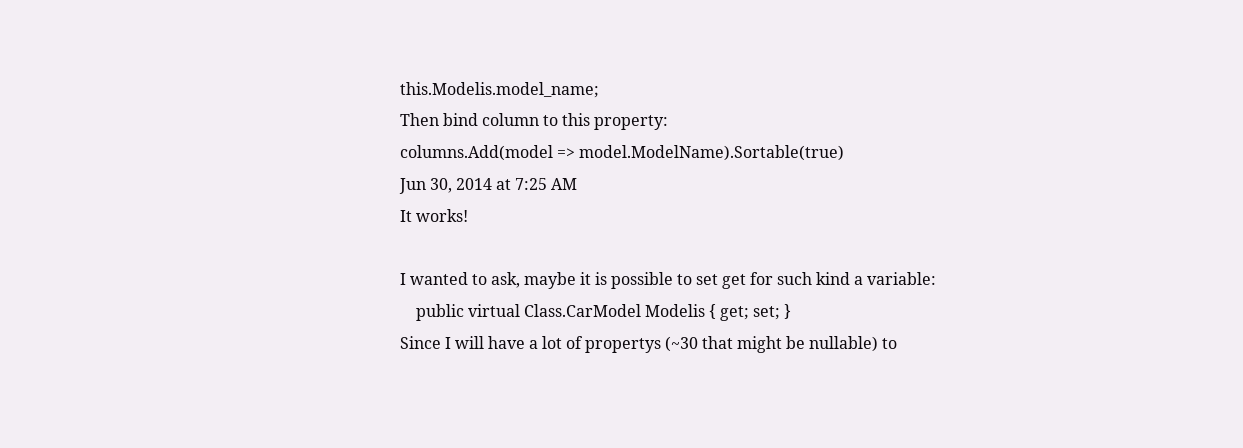this.Modelis.model_name;
Then bind column to this property:
columns.Add(model => model.ModelName).Sortable(true)
Jun 30, 2014 at 7:25 AM
It works!

I wanted to ask, maybe it is possible to set get for such kind a variable:
    public virtual Class.CarModel Modelis { get; set; }
Since I will have a lot of propertys (~30 that might be nullable) to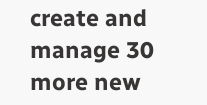create and manage 30 more new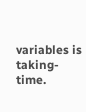variables is taking-time.